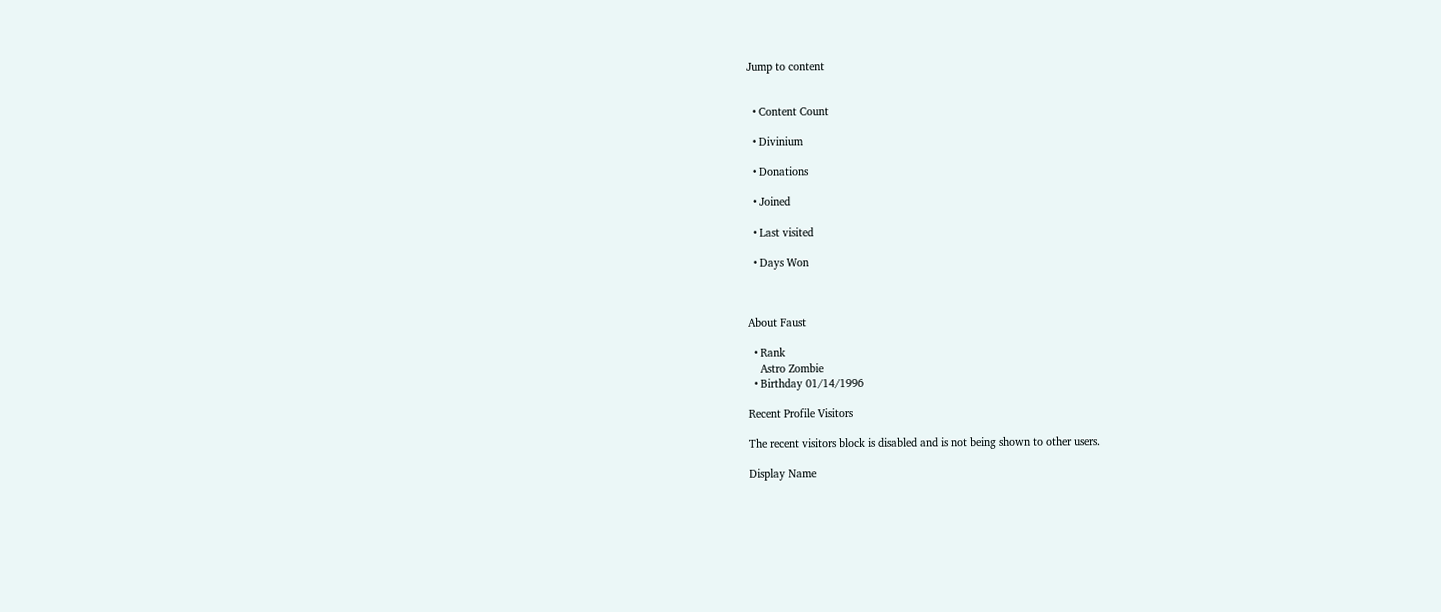Jump to content


  • Content Count

  • Divinium

  • Donations

  • Joined

  • Last visited

  • Days Won



About Faust

  • Rank
    Astro Zombie
  • Birthday 01/14/1996

Recent Profile Visitors

The recent visitors block is disabled and is not being shown to other users.

Display Name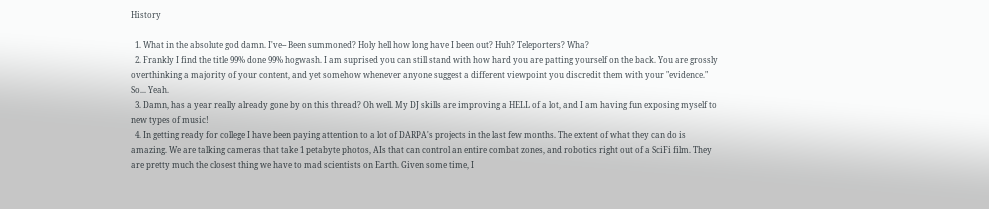History

  1. What in the absolute god damn. I've-- Been summoned? Holy hell how long have I been out? Huh? Teleporters? Wha?
  2. Frankly I find the title 99% done 99% hogwash. I am suprised you can still stand with how hard you are patting yourself on the back. You are grossly overthinking a majority of your content, and yet somehow whenever anyone suggest a different viewpoint you discredit them with your "evidence." So... Yeah.
  3. Damn, has a year really already gone by on this thread? Oh well. My DJ skills are improving a HELL of a lot, and I am having fun exposing myself to new types of music!
  4. In getting ready for college I have been paying attention to a lot of DARPA's projects in the last few months. The extent of what they can do is amazing. We are talking cameras that take 1 petabyte photos, AIs that can control an entire combat zones, and robotics right out of a SciFi film. They are pretty much the closest thing we have to mad scientists on Earth. Given some time, I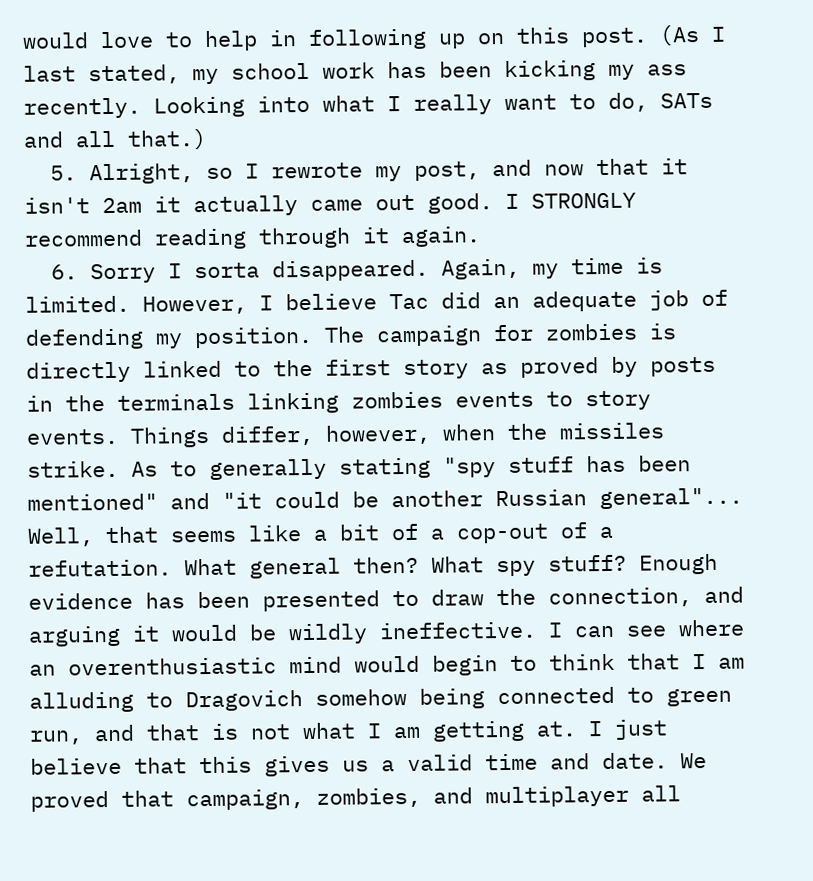would love to help in following up on this post. (As I last stated, my school work has been kicking my ass recently. Looking into what I really want to do, SATs and all that.)
  5. Alright, so I rewrote my post, and now that it isn't 2am it actually came out good. I STRONGLY recommend reading through it again.
  6. Sorry I sorta disappeared. Again, my time is limited. However, I believe Tac did an adequate job of defending my position. The campaign for zombies is directly linked to the first story as proved by posts in the terminals linking zombies events to story events. Things differ, however, when the missiles strike. As to generally stating "spy stuff has been mentioned" and "it could be another Russian general"... Well, that seems like a bit of a cop-out of a refutation. What general then? What spy stuff? Enough evidence has been presented to draw the connection, and arguing it would be wildly ineffective. I can see where an overenthusiastic mind would begin to think that I am alluding to Dragovich somehow being connected to green run, and that is not what I am getting at. I just believe that this gives us a valid time and date. We proved that campaign, zombies, and multiplayer all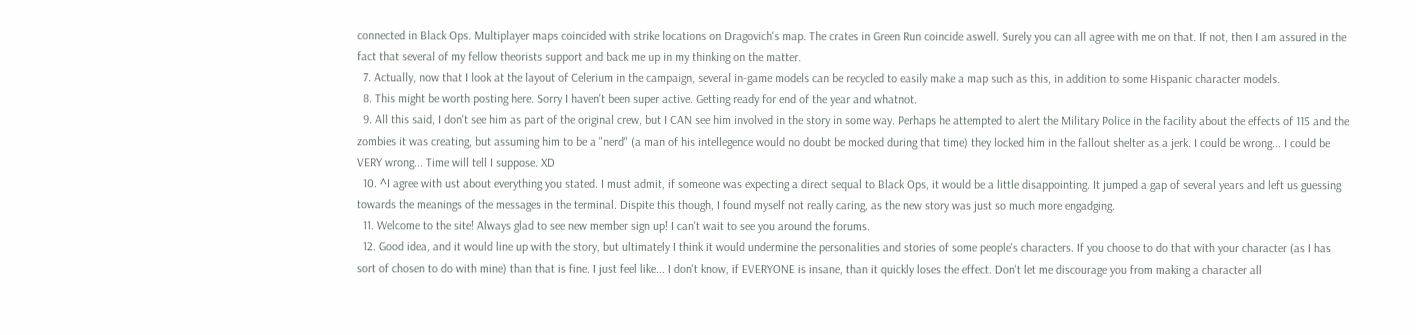connected in Black Ops. Multiplayer maps coincided with strike locations on Dragovich's map. The crates in Green Run coincide aswell. Surely you can all agree with me on that. If not, then I am assured in the fact that several of my fellow theorists support and back me up in my thinking on the matter.
  7. Actually, now that I look at the layout of Celerium in the campaign, several in-game models can be recycled to easily make a map such as this, in addition to some Hispanic character models.
  8. This might be worth posting here. Sorry I haven't been super active. Getting ready for end of the year and whatnot.
  9. All this said, I don't see him as part of the original crew, but I CAN see him involved in the story in some way. Perhaps he attempted to alert the Military Police in the facility about the effects of 115 and the zombies it was creating, but assuming him to be a "nerd" (a man of his intellegence would no doubt be mocked during that time) they locked him in the fallout shelter as a jerk. I could be wrong... I could be VERY wrong... Time will tell I suppose. XD
  10. ^I agree with ust about everything you stated. I must admit, if someone was expecting a direct sequal to Black Ops, it would be a little disappointing. It jumped a gap of several years and left us guessing towards the meanings of the messages in the terminal. Dispite this though, I found myself not really caring, as the new story was just so much more engadging.
  11. Welcome to the site! Always glad to see new member sign up! I can't wait to see you around the forums.
  12. Good idea, and it would line up with the story, but ultimately I think it would undermine the personalities and stories of some people's characters. If you choose to do that with your character (as I has sort of chosen to do with mine) than that is fine. I just feel like... I don't know, if EVERYONE is insane, than it quickly loses the effect. Don't let me discourage you from making a character all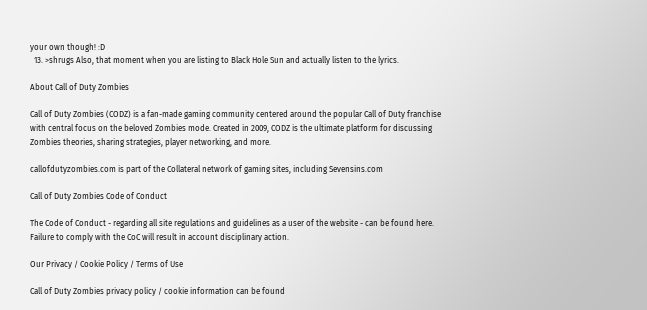your own though! :D
  13. >shrugs Also, that moment when you are listing to Black Hole Sun and actually listen to the lyrics.

About Call of Duty Zombies

Call of Duty Zombies (CODZ) is a fan-made gaming community centered around the popular Call of Duty franchise with central focus on the beloved Zombies mode. Created in 2009, CODZ is the ultimate platform for discussing Zombies theories, sharing strategies, player networking, and more.

callofdutyzombies.com is part of the Collateral network of gaming sites, including Sevensins.com

Call of Duty Zombies Code of Conduct

The Code of Conduct - regarding all site regulations and guidelines as a user of the website - can be found here. Failure to comply with the CoC will result in account disciplinary action.

Our Privacy / Cookie Policy / Terms of Use

Call of Duty Zombies privacy policy / cookie information can be found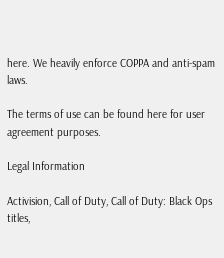here. We heavily enforce COPPA and anti-spam laws.

The terms of use can be found here for user agreement purposes.

Legal Information

Activision, Call of Duty, Call of Duty: Black Ops titles,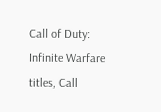Call of Duty: Infinite Warfare titles, Call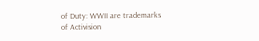of Duty: WWII are trademarks of Activision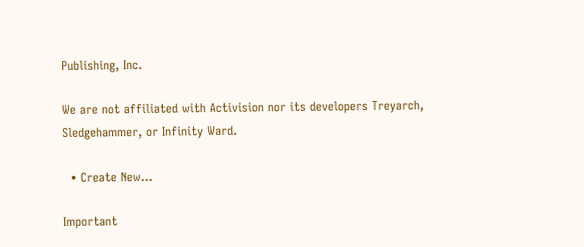Publishing, Inc.

We are not affiliated with Activision nor its developers Treyarch, Sledgehammer, or Infinity Ward.

  • Create New...

Important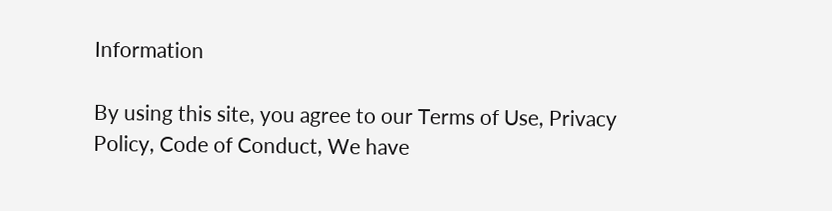Information

By using this site, you agree to our Terms of Use, Privacy Policy, Code of Conduct, We have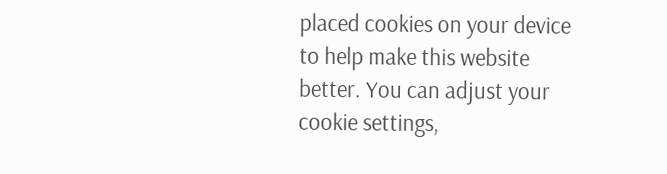placed cookies on your device to help make this website better. You can adjust your cookie settings,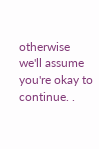otherwise we'll assume you're okay to continue. .